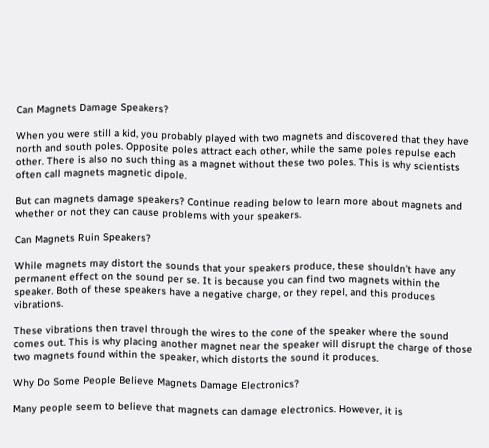Can Magnets Damage Speakers?

When you were still a kid, you probably played with two magnets and discovered that they have north and south poles. Opposite poles attract each other, while the same poles repulse each other. There is also no such thing as a magnet without these two poles. This is why scientists often call magnets magnetic dipole.

But can magnets damage speakers? Continue reading below to learn more about magnets and whether or not they can cause problems with your speakers.

Can Magnets Ruin Speakers?

While magnets may distort the sounds that your speakers produce, these shouldn’t have any permanent effect on the sound per se. It is because you can find two magnets within the speaker. Both of these speakers have a negative charge, or they repel, and this produces vibrations.

These vibrations then travel through the wires to the cone of the speaker where the sound comes out. This is why placing another magnet near the speaker will disrupt the charge of those two magnets found within the speaker, which distorts the sound it produces.

Why Do Some People Believe Magnets Damage Electronics?

Many people seem to believe that magnets can damage electronics. However, it is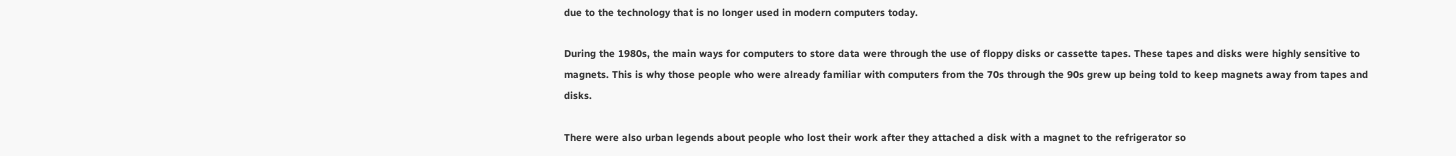due to the technology that is no longer used in modern computers today.

During the 1980s, the main ways for computers to store data were through the use of floppy disks or cassette tapes. These tapes and disks were highly sensitive to magnets. This is why those people who were already familiar with computers from the 70s through the 90s grew up being told to keep magnets away from tapes and disks.

There were also urban legends about people who lost their work after they attached a disk with a magnet to the refrigerator so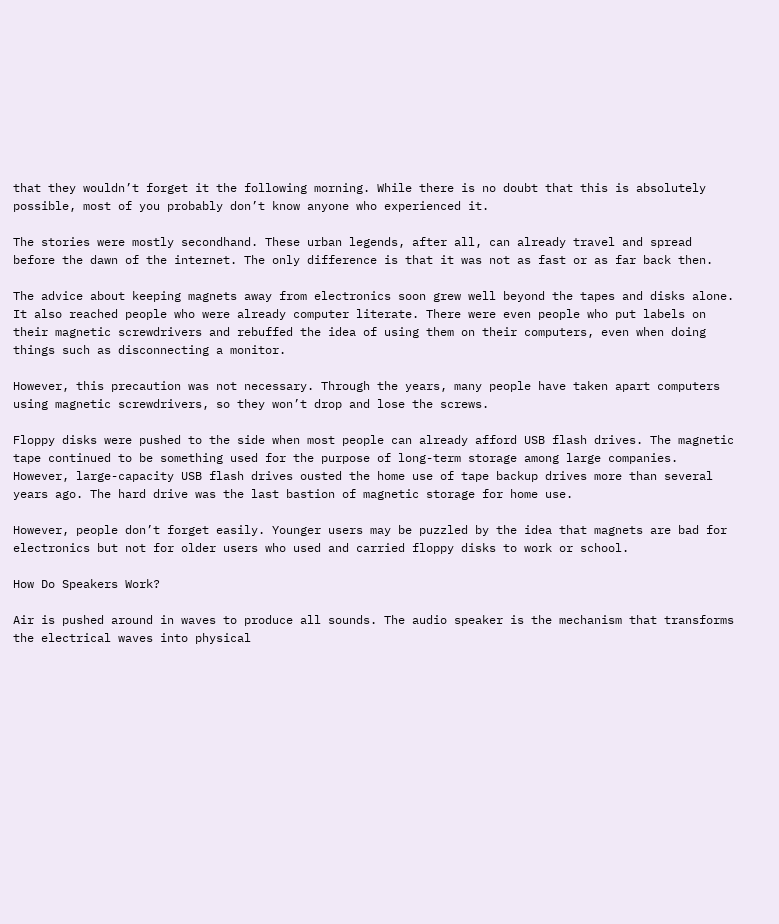that they wouldn’t forget it the following morning. While there is no doubt that this is absolutely possible, most of you probably don’t know anyone who experienced it.

The stories were mostly secondhand. These urban legends, after all, can already travel and spread before the dawn of the internet. The only difference is that it was not as fast or as far back then.

The advice about keeping magnets away from electronics soon grew well beyond the tapes and disks alone. It also reached people who were already computer literate. There were even people who put labels on their magnetic screwdrivers and rebuffed the idea of using them on their computers, even when doing things such as disconnecting a monitor.

However, this precaution was not necessary. Through the years, many people have taken apart computers using magnetic screwdrivers, so they won’t drop and lose the screws.

Floppy disks were pushed to the side when most people can already afford USB flash drives. The magnetic tape continued to be something used for the purpose of long-term storage among large companies. However, large-capacity USB flash drives ousted the home use of tape backup drives more than several years ago. The hard drive was the last bastion of magnetic storage for home use.

However, people don’t forget easily. Younger users may be puzzled by the idea that magnets are bad for electronics but not for older users who used and carried floppy disks to work or school.

How Do Speakers Work?

Air is pushed around in waves to produce all sounds. The audio speaker is the mechanism that transforms the electrical waves into physical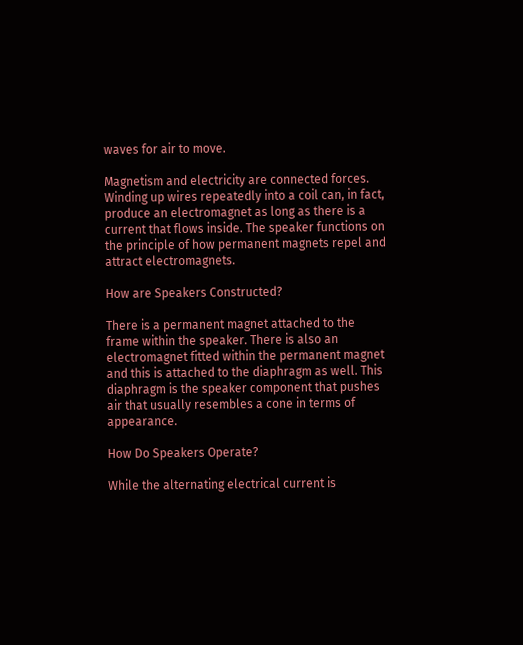waves for air to move.

Magnetism and electricity are connected forces. Winding up wires repeatedly into a coil can, in fact, produce an electromagnet as long as there is a current that flows inside. The speaker functions on the principle of how permanent magnets repel and attract electromagnets.

How are Speakers Constructed?

There is a permanent magnet attached to the frame within the speaker. There is also an electromagnet fitted within the permanent magnet and this is attached to the diaphragm as well. This diaphragm is the speaker component that pushes air that usually resembles a cone in terms of appearance.

How Do Speakers Operate?

While the alternating electrical current is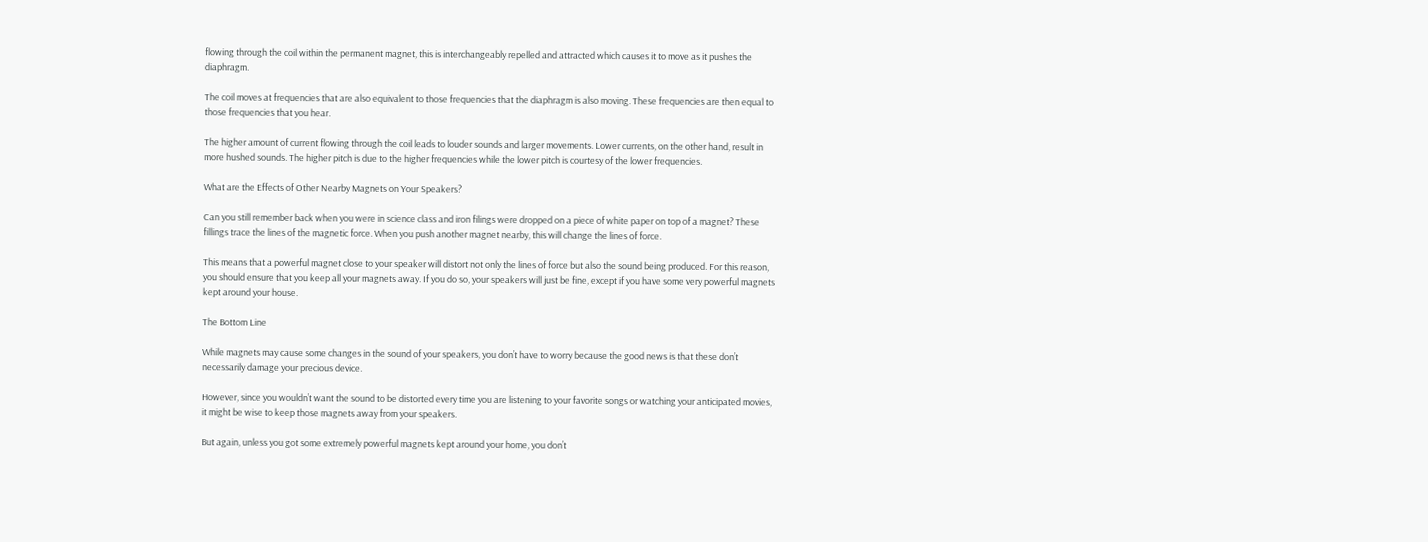flowing through the coil within the permanent magnet, this is interchangeably repelled and attracted which causes it to move as it pushes the diaphragm.

The coil moves at frequencies that are also equivalent to those frequencies that the diaphragm is also moving. These frequencies are then equal to those frequencies that you hear.

The higher amount of current flowing through the coil leads to louder sounds and larger movements. Lower currents, on the other hand, result in more hushed sounds. The higher pitch is due to the higher frequencies while the lower pitch is courtesy of the lower frequencies.

What are the Effects of Other Nearby Magnets on Your Speakers?

Can you still remember back when you were in science class and iron filings were dropped on a piece of white paper on top of a magnet? These fillings trace the lines of the magnetic force. When you push another magnet nearby, this will change the lines of force.

This means that a powerful magnet close to your speaker will distort not only the lines of force but also the sound being produced. For this reason, you should ensure that you keep all your magnets away. If you do so, your speakers will just be fine, except if you have some very powerful magnets kept around your house.

The Bottom Line

While magnets may cause some changes in the sound of your speakers, you don’t have to worry because the good news is that these don’t necessarily damage your precious device.

However, since you wouldn’t want the sound to be distorted every time you are listening to your favorite songs or watching your anticipated movies, it might be wise to keep those magnets away from your speakers.

But again, unless you got some extremely powerful magnets kept around your home, you don’t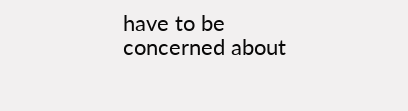have to be concerned about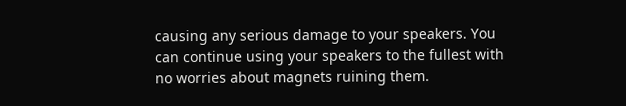causing any serious damage to your speakers. You can continue using your speakers to the fullest with no worries about magnets ruining them.